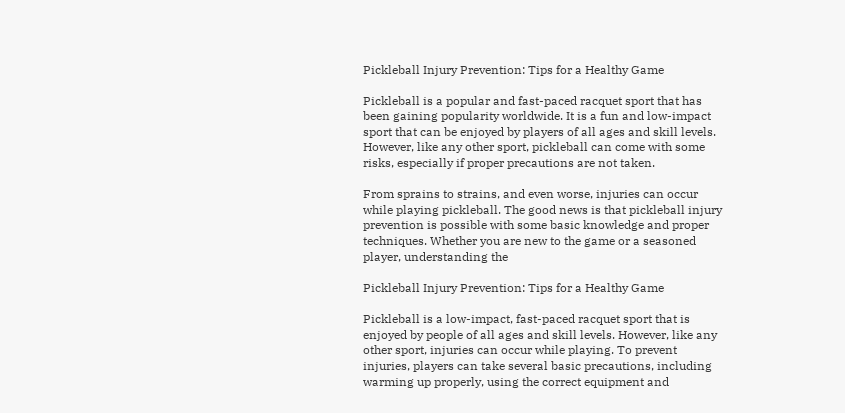Pickleball Injury Prevention: Tips for a Healthy Game

Pickleball is a popular and fast-paced racquet sport that has been gaining popularity worldwide. It is a fun and low-impact sport that can be enjoyed by players of all ages and skill levels. However, like any other sport, pickleball can come with some risks, especially if proper precautions are not taken.

From sprains to strains, and even worse, injuries can occur while playing pickleball. The good news is that pickleball injury prevention is possible with some basic knowledge and proper techniques. Whether you are new to the game or a seasoned player, understanding the

Pickleball Injury Prevention: Tips for a Healthy Game

Pickleball is a low-impact, fast-paced racquet sport that is enjoyed by people of all ages and skill levels. However, like any other sport, injuries can occur while playing. To prevent injuries, players can take several basic precautions, including warming up properly, using the correct equipment and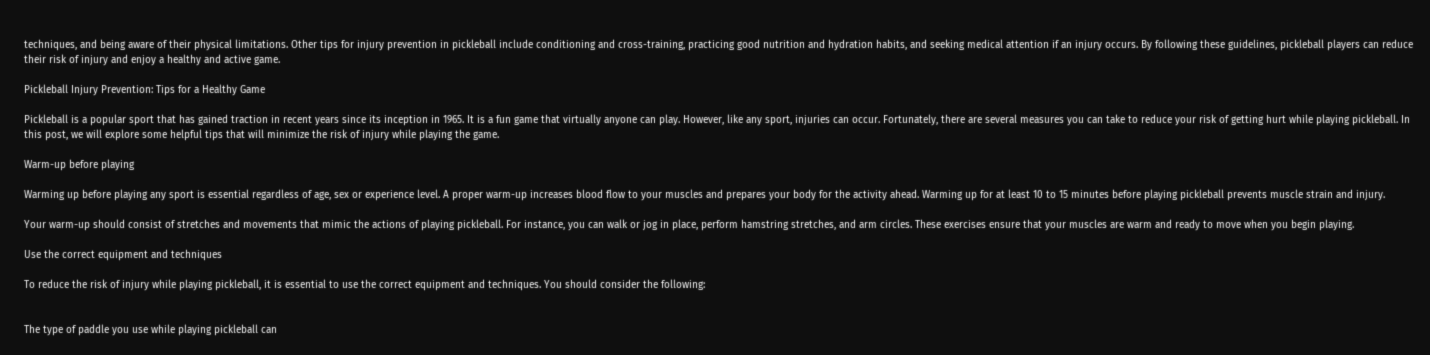techniques, and being aware of their physical limitations. Other tips for injury prevention in pickleball include conditioning and cross-training, practicing good nutrition and hydration habits, and seeking medical attention if an injury occurs. By following these guidelines, pickleball players can reduce their risk of injury and enjoy a healthy and active game.

Pickleball Injury Prevention: Tips for a Healthy Game

Pickleball is a popular sport that has gained traction in recent years since its inception in 1965. It is a fun game that virtually anyone can play. However, like any sport, injuries can occur. Fortunately, there are several measures you can take to reduce your risk of getting hurt while playing pickleball. In this post, we will explore some helpful tips that will minimize the risk of injury while playing the game.

Warm-up before playing

Warming up before playing any sport is essential regardless of age, sex or experience level. A proper warm-up increases blood flow to your muscles and prepares your body for the activity ahead. Warming up for at least 10 to 15 minutes before playing pickleball prevents muscle strain and injury.

Your warm-up should consist of stretches and movements that mimic the actions of playing pickleball. For instance, you can walk or jog in place, perform hamstring stretches, and arm circles. These exercises ensure that your muscles are warm and ready to move when you begin playing.

Use the correct equipment and techniques

To reduce the risk of injury while playing pickleball, it is essential to use the correct equipment and techniques. You should consider the following:


The type of paddle you use while playing pickleball can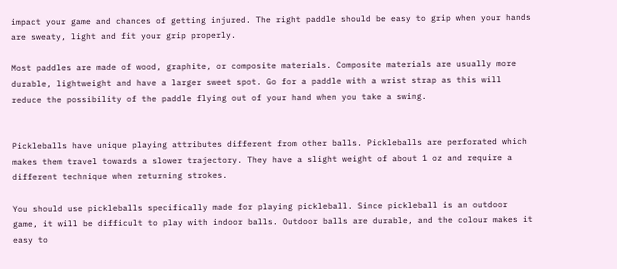impact your game and chances of getting injured. The right paddle should be easy to grip when your hands are sweaty, light and fit your grip properly.

Most paddles are made of wood, graphite, or composite materials. Composite materials are usually more durable, lightweight and have a larger sweet spot. Go for a paddle with a wrist strap as this will reduce the possibility of the paddle flying out of your hand when you take a swing.


Pickleballs have unique playing attributes different from other balls. Pickleballs are perforated which makes them travel towards a slower trajectory. They have a slight weight of about 1 oz and require a different technique when returning strokes.

You should use pickleballs specifically made for playing pickleball. Since pickleball is an outdoor game, it will be difficult to play with indoor balls. Outdoor balls are durable, and the colour makes it easy to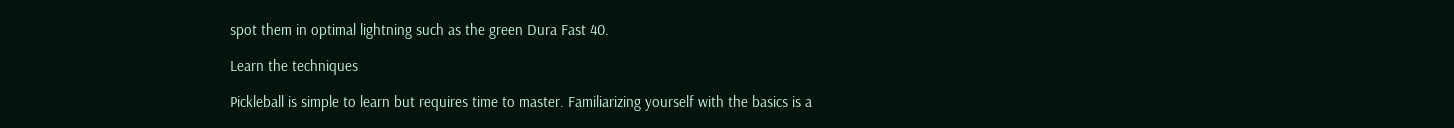spot them in optimal lightning such as the green Dura Fast 40.

Learn the techniques

Pickleball is simple to learn but requires time to master. Familiarizing yourself with the basics is a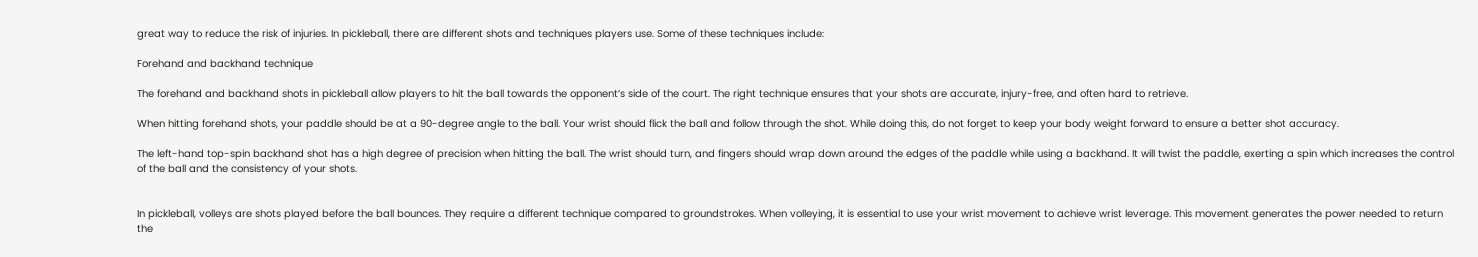great way to reduce the risk of injuries. In pickleball, there are different shots and techniques players use. Some of these techniques include:

Forehand and backhand technique

The forehand and backhand shots in pickleball allow players to hit the ball towards the opponent’s side of the court. The right technique ensures that your shots are accurate, injury-free, and often hard to retrieve.

When hitting forehand shots, your paddle should be at a 90-degree angle to the ball. Your wrist should flick the ball and follow through the shot. While doing this, do not forget to keep your body weight forward to ensure a better shot accuracy.

The left-hand top-spin backhand shot has a high degree of precision when hitting the ball. The wrist should turn, and fingers should wrap down around the edges of the paddle while using a backhand. It will twist the paddle, exerting a spin which increases the control of the ball and the consistency of your shots.


In pickleball, volleys are shots played before the ball bounces. They require a different technique compared to groundstrokes. When volleying, it is essential to use your wrist movement to achieve wrist leverage. This movement generates the power needed to return the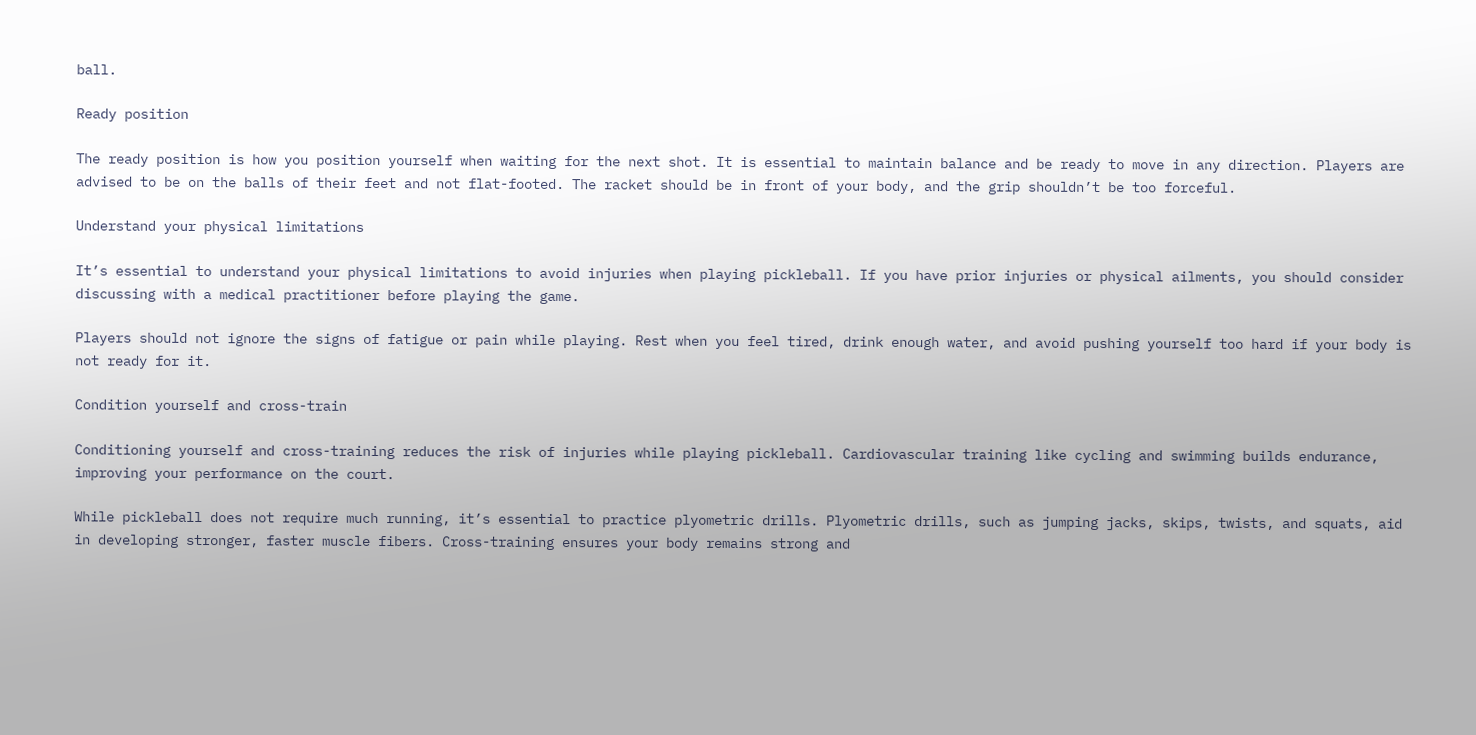ball.

Ready position

The ready position is how you position yourself when waiting for the next shot. It is essential to maintain balance and be ready to move in any direction. Players are advised to be on the balls of their feet and not flat-footed. The racket should be in front of your body, and the grip shouldn’t be too forceful.

Understand your physical limitations

It’s essential to understand your physical limitations to avoid injuries when playing pickleball. If you have prior injuries or physical ailments, you should consider discussing with a medical practitioner before playing the game.

Players should not ignore the signs of fatigue or pain while playing. Rest when you feel tired, drink enough water, and avoid pushing yourself too hard if your body is not ready for it.

Condition yourself and cross-train

Conditioning yourself and cross-training reduces the risk of injuries while playing pickleball. Cardiovascular training like cycling and swimming builds endurance, improving your performance on the court.

While pickleball does not require much running, it’s essential to practice plyometric drills. Plyometric drills, such as jumping jacks, skips, twists, and squats, aid in developing stronger, faster muscle fibers. Cross-training ensures your body remains strong and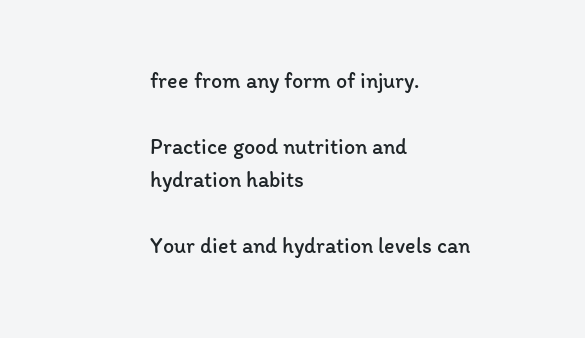free from any form of injury.

Practice good nutrition and hydration habits

Your diet and hydration levels can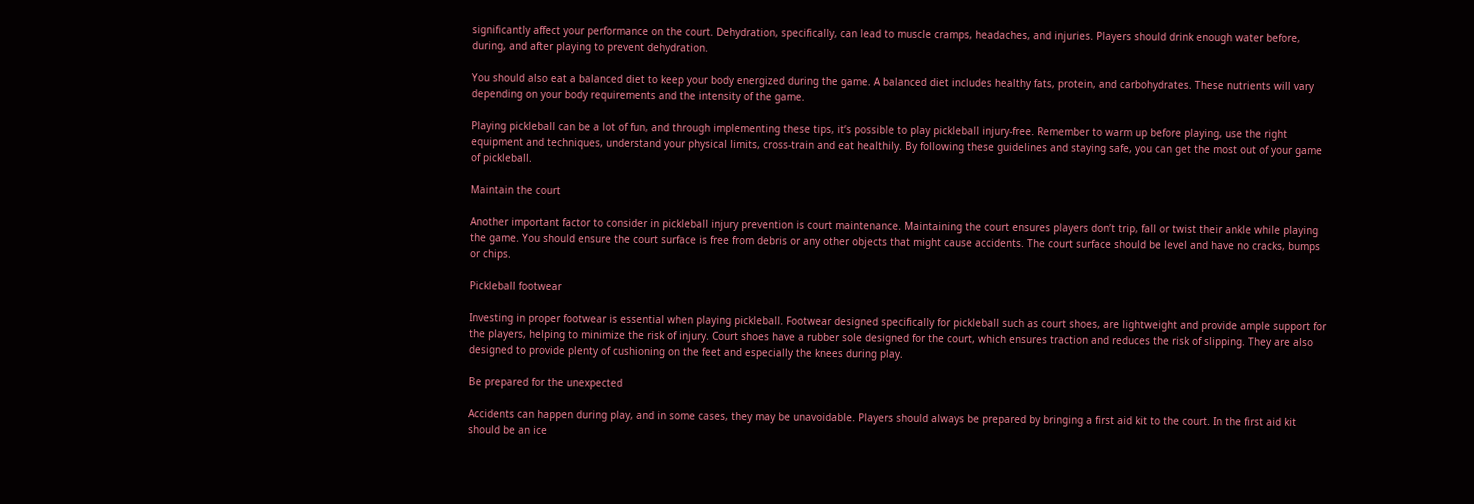significantly affect your performance on the court. Dehydration, specifically, can lead to muscle cramps, headaches, and injuries. Players should drink enough water before, during, and after playing to prevent dehydration.

You should also eat a balanced diet to keep your body energized during the game. A balanced diet includes healthy fats, protein, and carbohydrates. These nutrients will vary depending on your body requirements and the intensity of the game.

Playing pickleball can be a lot of fun, and through implementing these tips, it’s possible to play pickleball injury-free. Remember to warm up before playing, use the right equipment and techniques, understand your physical limits, cross-train and eat healthily. By following these guidelines and staying safe, you can get the most out of your game of pickleball.

Maintain the court

Another important factor to consider in pickleball injury prevention is court maintenance. Maintaining the court ensures players don’t trip, fall or twist their ankle while playing the game. You should ensure the court surface is free from debris or any other objects that might cause accidents. The court surface should be level and have no cracks, bumps or chips.

Pickleball footwear

Investing in proper footwear is essential when playing pickleball. Footwear designed specifically for pickleball such as court shoes, are lightweight and provide ample support for the players, helping to minimize the risk of injury. Court shoes have a rubber sole designed for the court, which ensures traction and reduces the risk of slipping. They are also designed to provide plenty of cushioning on the feet and especially the knees during play.

Be prepared for the unexpected

Accidents can happen during play, and in some cases, they may be unavoidable. Players should always be prepared by bringing a first aid kit to the court. In the first aid kit should be an ice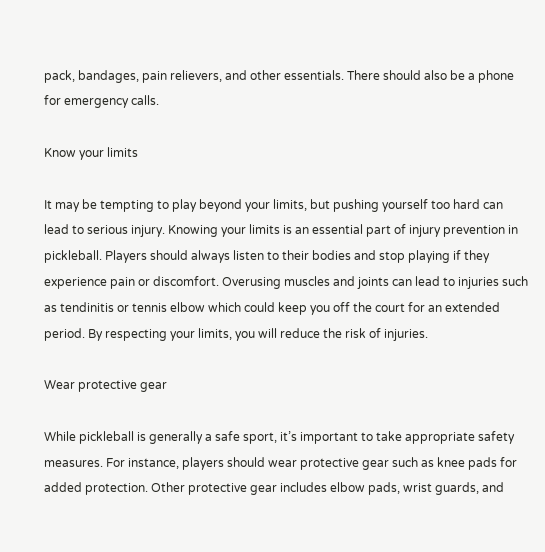pack, bandages, pain relievers, and other essentials. There should also be a phone for emergency calls.

Know your limits

It may be tempting to play beyond your limits, but pushing yourself too hard can lead to serious injury. Knowing your limits is an essential part of injury prevention in pickleball. Players should always listen to their bodies and stop playing if they experience pain or discomfort. Overusing muscles and joints can lead to injuries such as tendinitis or tennis elbow which could keep you off the court for an extended period. By respecting your limits, you will reduce the risk of injuries.

Wear protective gear

While pickleball is generally a safe sport, it’s important to take appropriate safety measures. For instance, players should wear protective gear such as knee pads for added protection. Other protective gear includes elbow pads, wrist guards, and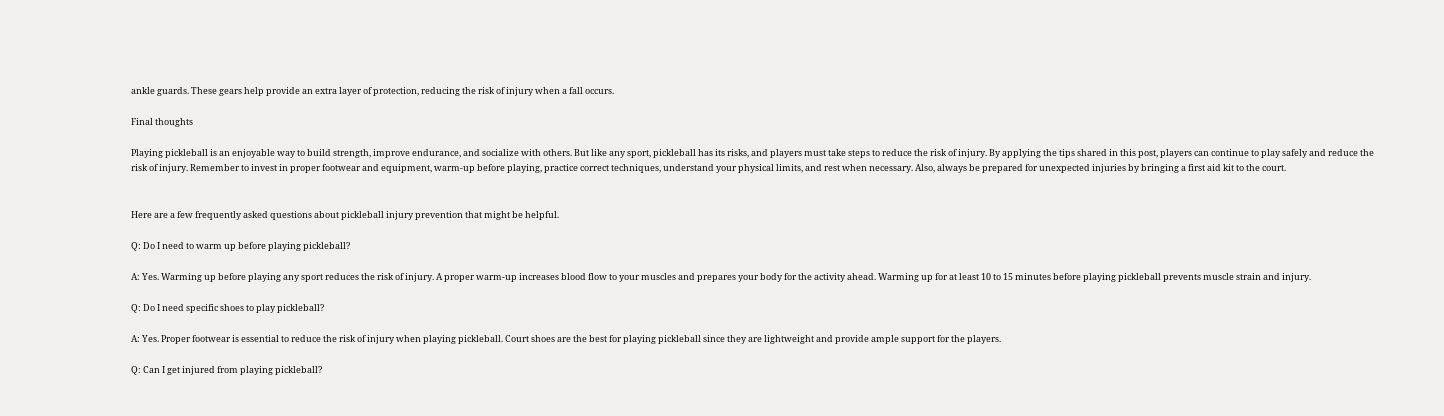ankle guards. These gears help provide an extra layer of protection, reducing the risk of injury when a fall occurs.

Final thoughts

Playing pickleball is an enjoyable way to build strength, improve endurance, and socialize with others. But like any sport, pickleball has its risks, and players must take steps to reduce the risk of injury. By applying the tips shared in this post, players can continue to play safely and reduce the risk of injury. Remember to invest in proper footwear and equipment, warm-up before playing, practice correct techniques, understand your physical limits, and rest when necessary. Also, always be prepared for unexpected injuries by bringing a first aid kit to the court.


Here are a few frequently asked questions about pickleball injury prevention that might be helpful.

Q: Do I need to warm up before playing pickleball?

A: Yes. Warming up before playing any sport reduces the risk of injury. A proper warm-up increases blood flow to your muscles and prepares your body for the activity ahead. Warming up for at least 10 to 15 minutes before playing pickleball prevents muscle strain and injury.

Q: Do I need specific shoes to play pickleball?

A: Yes. Proper footwear is essential to reduce the risk of injury when playing pickleball. Court shoes are the best for playing pickleball since they are lightweight and provide ample support for the players.

Q: Can I get injured from playing pickleball?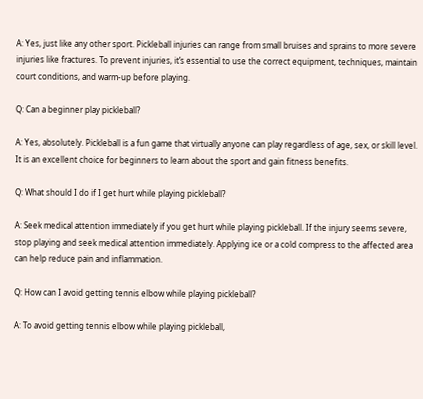A: Yes, just like any other sport. Pickleball injuries can range from small bruises and sprains to more severe injuries like fractures. To prevent injuries, it’s essential to use the correct equipment, techniques, maintain court conditions, and warm-up before playing.

Q: Can a beginner play pickleball?

A: Yes, absolutely. Pickleball is a fun game that virtually anyone can play regardless of age, sex, or skill level. It is an excellent choice for beginners to learn about the sport and gain fitness benefits.

Q: What should I do if I get hurt while playing pickleball?

A: Seek medical attention immediately if you get hurt while playing pickleball. If the injury seems severe, stop playing and seek medical attention immediately. Applying ice or a cold compress to the affected area can help reduce pain and inflammation.

Q: How can I avoid getting tennis elbow while playing pickleball?

A: To avoid getting tennis elbow while playing pickleball,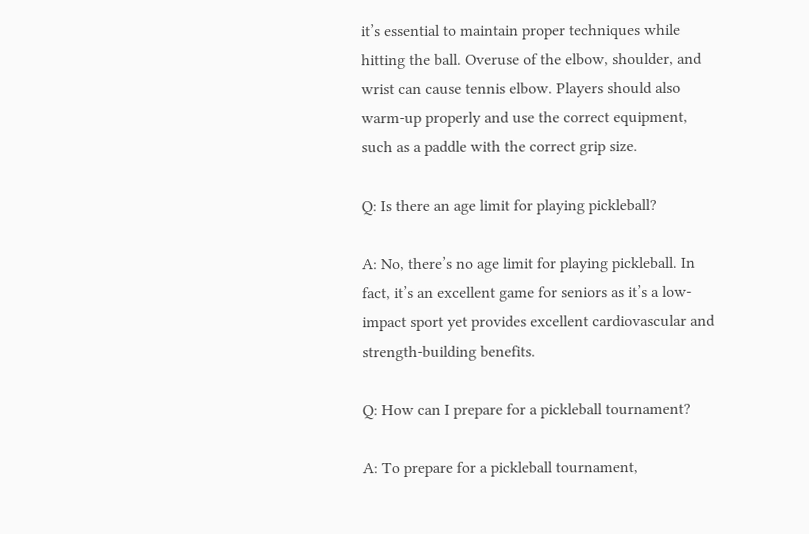it’s essential to maintain proper techniques while hitting the ball. Overuse of the elbow, shoulder, and wrist can cause tennis elbow. Players should also warm-up properly and use the correct equipment, such as a paddle with the correct grip size.

Q: Is there an age limit for playing pickleball?

A: No, there’s no age limit for playing pickleball. In fact, it’s an excellent game for seniors as it’s a low-impact sport yet provides excellent cardiovascular and strength-building benefits.

Q: How can I prepare for a pickleball tournament?

A: To prepare for a pickleball tournament,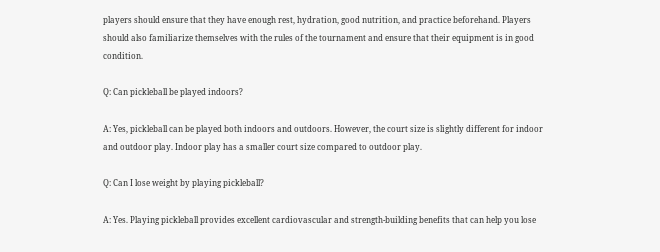players should ensure that they have enough rest, hydration, good nutrition, and practice beforehand. Players should also familiarize themselves with the rules of the tournament and ensure that their equipment is in good condition.

Q: Can pickleball be played indoors?

A: Yes, pickleball can be played both indoors and outdoors. However, the court size is slightly different for indoor and outdoor play. Indoor play has a smaller court size compared to outdoor play.

Q: Can I lose weight by playing pickleball?

A: Yes. Playing pickleball provides excellent cardiovascular and strength-building benefits that can help you lose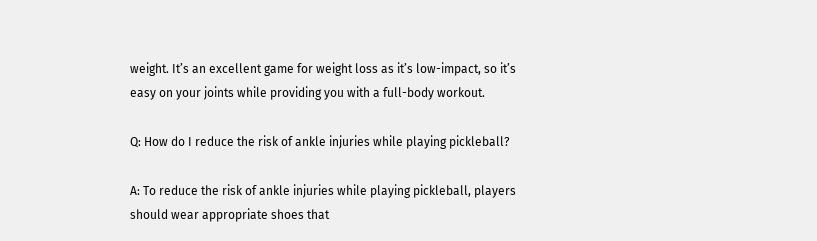weight. It’s an excellent game for weight loss as it’s low-impact, so it’s easy on your joints while providing you with a full-body workout.

Q: How do I reduce the risk of ankle injuries while playing pickleball?

A: To reduce the risk of ankle injuries while playing pickleball, players should wear appropriate shoes that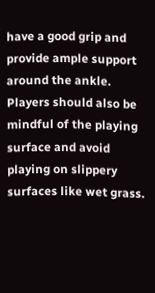have a good grip and provide ample support around the ankle. Players should also be mindful of the playing surface and avoid playing on slippery surfaces like wet grass.